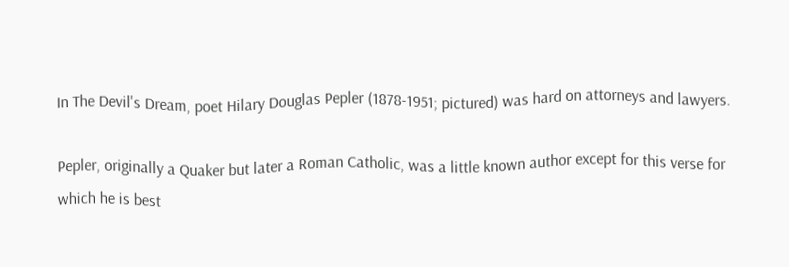In The Devil's Dream, poet Hilary Douglas Pepler (1878-1951; pictured) was hard on attorneys and lawyers.

Pepler, originally a Quaker but later a Roman Catholic, was a little known author except for this verse for which he is best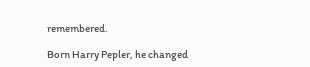remembered.

Born Harry Pepler, he changed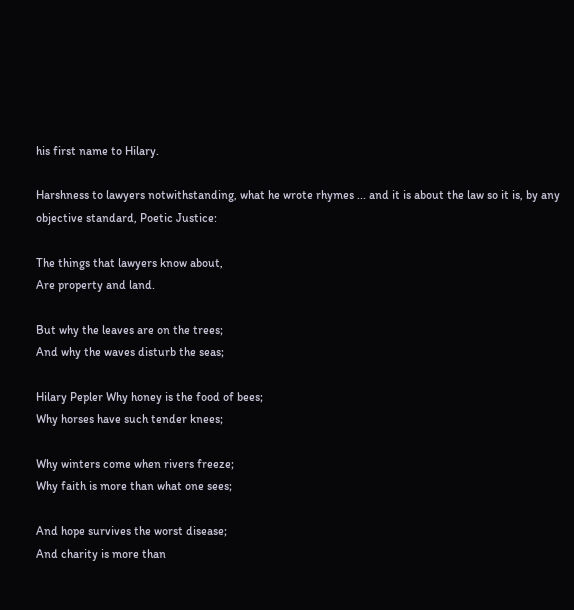his first name to Hilary.

Harshness to lawyers notwithstanding, what he wrote rhymes ... and it is about the law so it is, by any objective standard, Poetic Justice:

The things that lawyers know about,
Are property and land.

But why the leaves are on the trees;
And why the waves disturb the seas;

Hilary Pepler Why honey is the food of bees;
Why horses have such tender knees;

Why winters come when rivers freeze;
Why faith is more than what one sees;

And hope survives the worst disease;
And charity is more than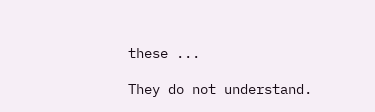these ...

They do not understand.